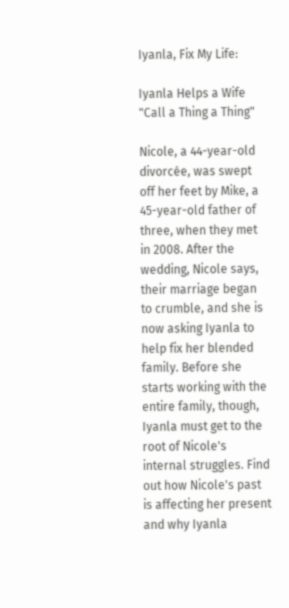Iyanla, Fix My Life:

Iyanla Helps a Wife "Call a Thing a Thing"

Nicole, a 44-year-old divorcée, was swept off her feet by Mike, a 45-year-old father of three, when they met in 2008. After the wedding, Nicole says, their marriage began to crumble, and she is now asking Iyanla to help fix her blended family. Before she starts working with the entire family, though, Iyanla must get to the root of Nicole's internal struggles. Find out how Nicole's past is affecting her present and why Iyanla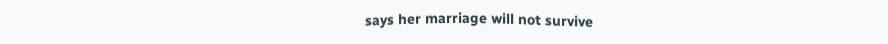says her marriage will not survive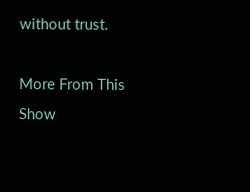without trust.

More From This Show